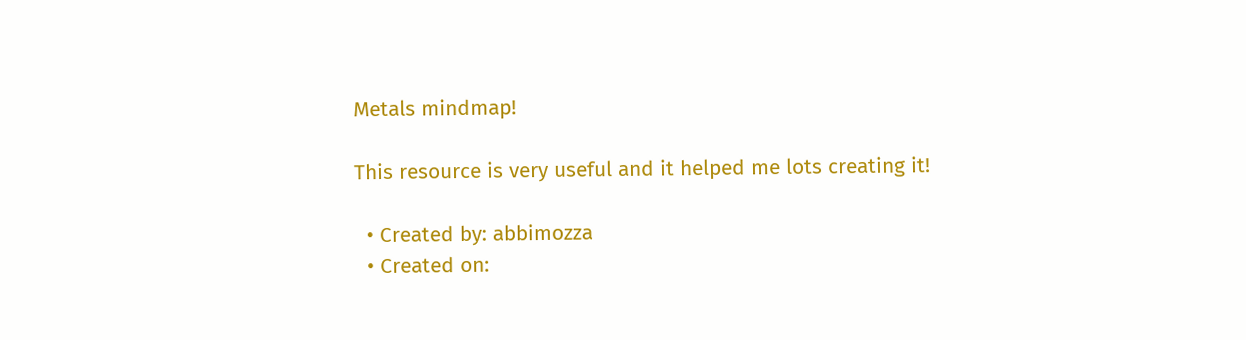Metals mindmap!

This resource is very useful and it helped me lots creating it!

  • Created by: abbimozza
  • Created on: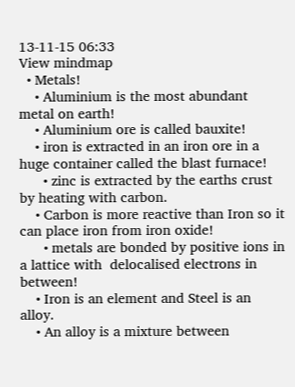13-11-15 06:33
View mindmap
  • Metals!
    • Aluminium is the most abundant metal on earth!
    • Aluminium ore is called bauxite!
    • iron is extracted in an iron ore in a huge container called the blast furnace!
      • zinc is extracted by the earths crust by heating with carbon.
    • Carbon is more reactive than Iron so it can place iron from iron oxide!
      • metals are bonded by positive ions in a lattice with  delocalised electrons in between!
    • Iron is an element and Steel is an alloy.
    • An alloy is a mixture between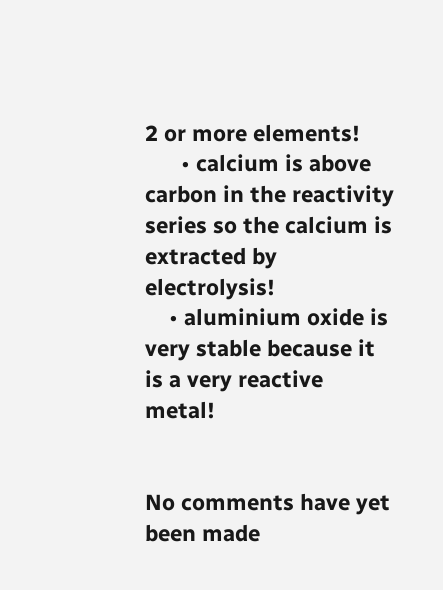2 or more elements!
      • calcium is above carbon in the reactivity series so the calcium is extracted by electrolysis!
    • aluminium oxide is very stable because it is a very reactive metal!


No comments have yet been made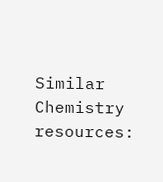Similar Chemistry resources: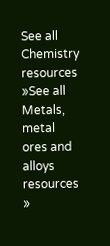See all Chemistry resources »See all Metals, metal ores and alloys resources »